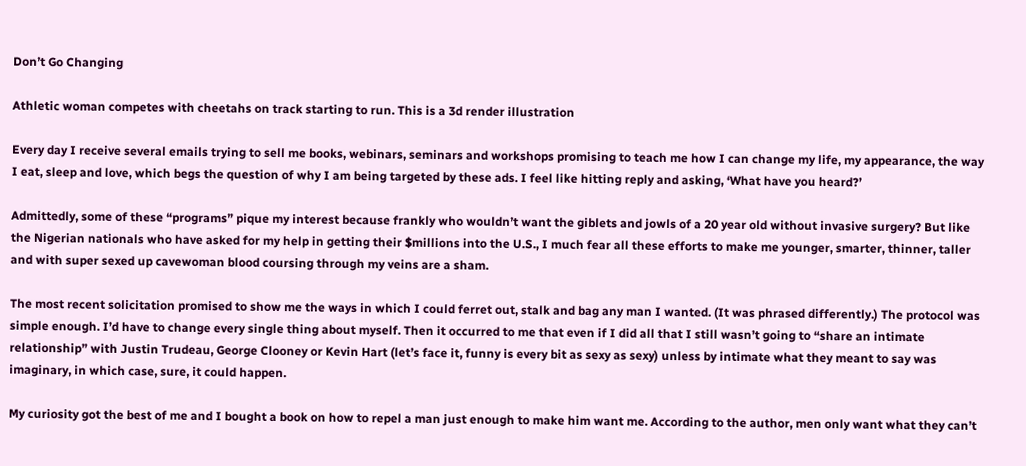Don’t Go Changing

Athletic woman competes with cheetahs on track starting to run. This is a 3d render illustration

Every day I receive several emails trying to sell me books, webinars, seminars and workshops promising to teach me how I can change my life, my appearance, the way I eat, sleep and love, which begs the question of why I am being targeted by these ads. I feel like hitting reply and asking, ‘What have you heard?’

Admittedly, some of these “programs” pique my interest because frankly who wouldn’t want the giblets and jowls of a 20 year old without invasive surgery? But like the Nigerian nationals who have asked for my help in getting their $millions into the U.S., I much fear all these efforts to make me younger, smarter, thinner, taller and with super sexed up cavewoman blood coursing through my veins are a sham.

The most recent solicitation promised to show me the ways in which I could ferret out, stalk and bag any man I wanted. (It was phrased differently.) The protocol was simple enough. I’d have to change every single thing about myself. Then it occurred to me that even if I did all that I still wasn’t going to “share an intimate relationship” with Justin Trudeau, George Clooney or Kevin Hart (let’s face it, funny is every bit as sexy as sexy) unless by intimate what they meant to say was imaginary, in which case, sure, it could happen.

My curiosity got the best of me and I bought a book on how to repel a man just enough to make him want me. According to the author, men only want what they can’t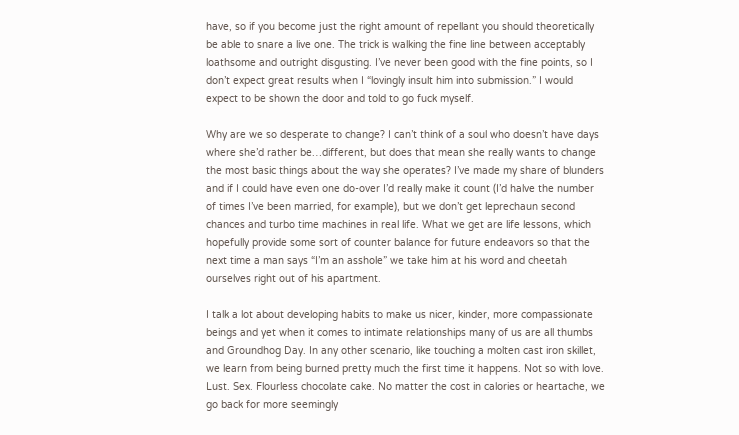have, so if you become just the right amount of repellant you should theoretically be able to snare a live one. The trick is walking the fine line between acceptably loathsome and outright disgusting. I’ve never been good with the fine points, so I don’t expect great results when I “lovingly insult him into submission.” I would expect to be shown the door and told to go fuck myself.

Why are we so desperate to change? I can’t think of a soul who doesn’t have days where she’d rather be…different, but does that mean she really wants to change the most basic things about the way she operates? I’ve made my share of blunders and if I could have even one do-over I’d really make it count (I’d halve the number of times I’ve been married, for example), but we don’t get leprechaun second chances and turbo time machines in real life. What we get are life lessons, which hopefully provide some sort of counter balance for future endeavors so that the next time a man says “I’m an asshole” we take him at his word and cheetah ourselves right out of his apartment.

I talk a lot about developing habits to make us nicer, kinder, more compassionate beings and yet when it comes to intimate relationships many of us are all thumbs and Groundhog Day. In any other scenario, like touching a molten cast iron skillet, we learn from being burned pretty much the first time it happens. Not so with love. Lust. Sex. Flourless chocolate cake. No matter the cost in calories or heartache, we go back for more seemingly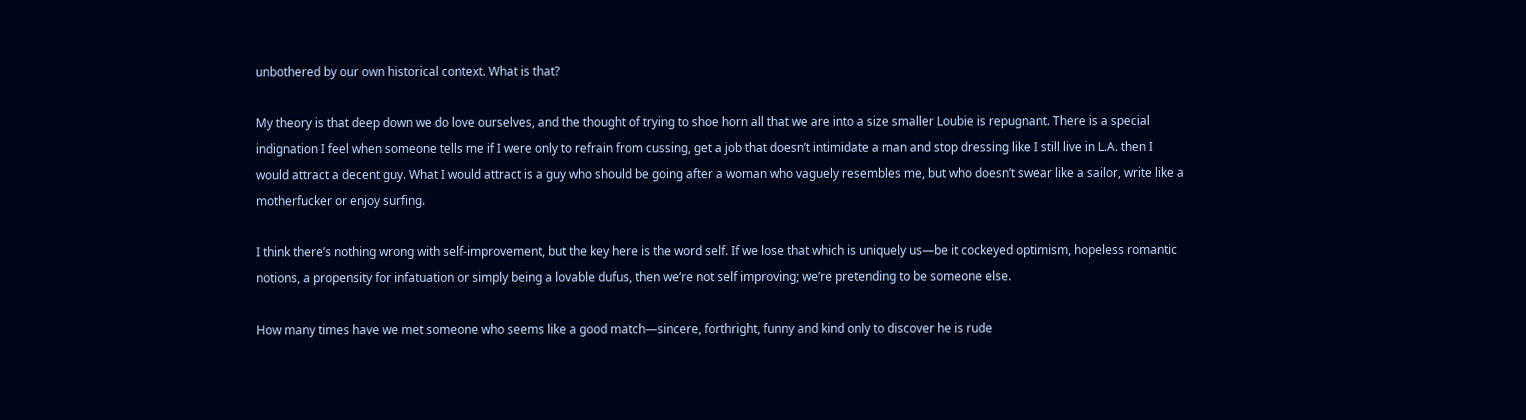unbothered by our own historical context. What is that?

My theory is that deep down we do love ourselves, and the thought of trying to shoe horn all that we are into a size smaller Loubie is repugnant. There is a special indignation I feel when someone tells me if I were only to refrain from cussing, get a job that doesn’t intimidate a man and stop dressing like I still live in L.A. then I would attract a decent guy. What I would attract is a guy who should be going after a woman who vaguely resembles me, but who doesn’t swear like a sailor, write like a motherfucker or enjoy surfing.

I think there’s nothing wrong with self-improvement, but the key here is the word self. If we lose that which is uniquely us—be it cockeyed optimism, hopeless romantic notions, a propensity for infatuation or simply being a lovable dufus, then we’re not self improving; we’re pretending to be someone else.

How many times have we met someone who seems like a good match—sincere, forthright, funny and kind only to discover he is rude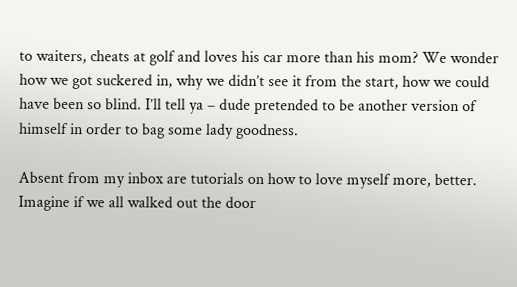to waiters, cheats at golf and loves his car more than his mom? We wonder how we got suckered in, why we didn’t see it from the start, how we could have been so blind. I’ll tell ya – dude pretended to be another version of himself in order to bag some lady goodness.

Absent from my inbox are tutorials on how to love myself more, better. Imagine if we all walked out the door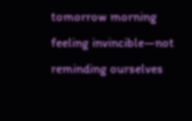tomorrow morning feeling invincible—not reminding ourselves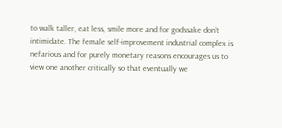to walk taller, eat less, smile more and for godssake don’t intimidate. The female self-improvement industrial complex is nefarious and for purely monetary reasons encourages us to view one another critically so that eventually we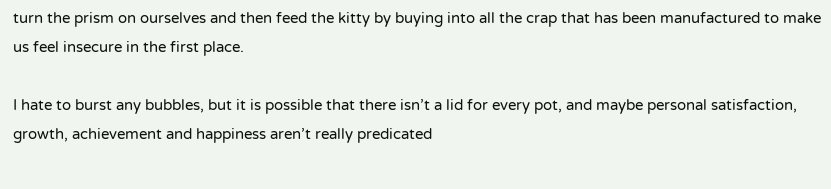turn the prism on ourselves and then feed the kitty by buying into all the crap that has been manufactured to make us feel insecure in the first place.

I hate to burst any bubbles, but it is possible that there isn’t a lid for every pot, and maybe personal satisfaction, growth, achievement and happiness aren’t really predicated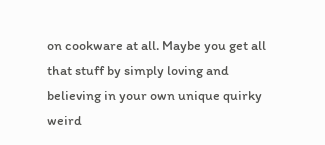on cookware at all. Maybe you get all that stuff by simply loving and believing in your own unique quirky weird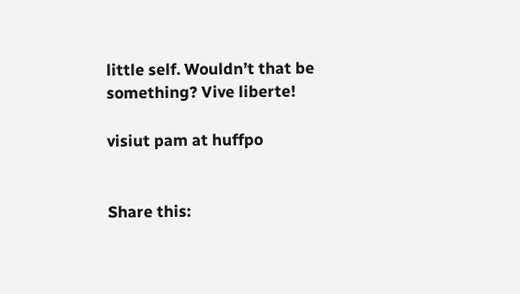little self. Wouldn’t that be something? Vive liberte!

visiut pam at huffpo


Share this: